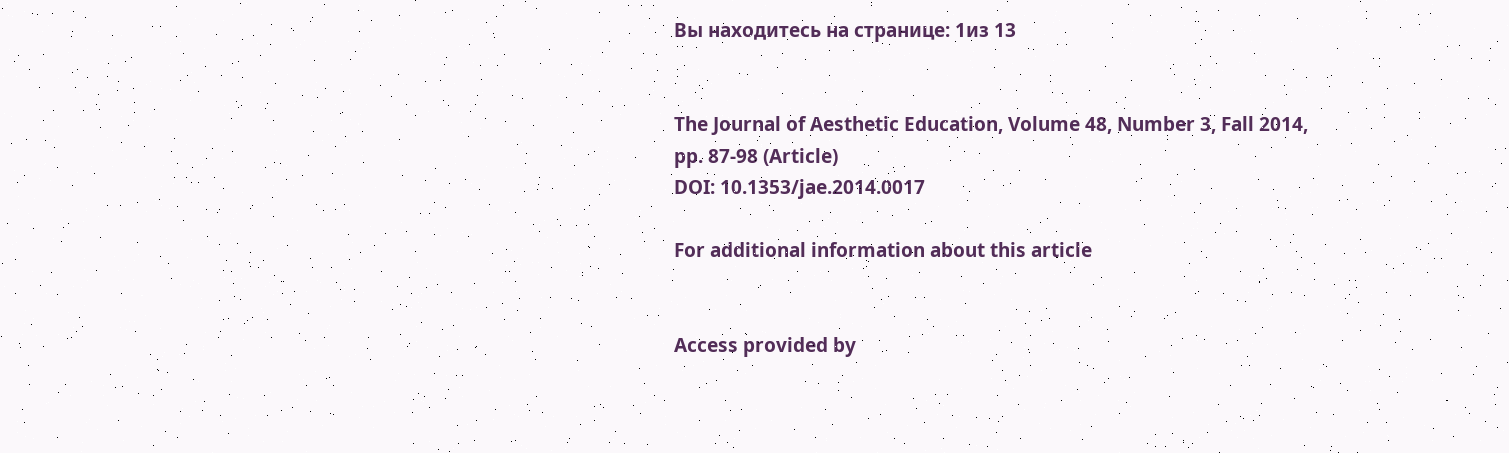Вы находитесь на странице: 1из 13


The Journal of Aesthetic Education, Volume 48, Number 3, Fall 2014,
pp. 87-98 (Article)
DOI: 10.1353/jae.2014.0017

For additional information about this article


Access provided by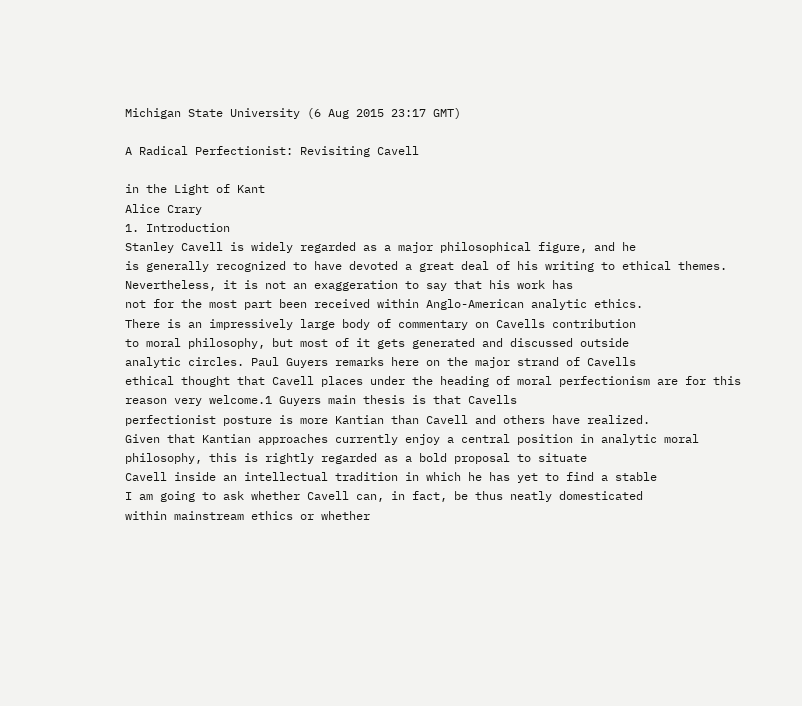Michigan State University (6 Aug 2015 23:17 GMT)

A Radical Perfectionist: Revisiting Cavell

in the Light of Kant
Alice Crary
1. Introduction
Stanley Cavell is widely regarded as a major philosophical figure, and he
is generally recognized to have devoted a great deal of his writing to ethical themes. Nevertheless, it is not an exaggeration to say that his work has
not for the most part been received within Anglo-American analytic ethics.
There is an impressively large body of commentary on Cavells contribution
to moral philosophy, but most of it gets generated and discussed outside
analytic circles. Paul Guyers remarks here on the major strand of Cavells
ethical thought that Cavell places under the heading of moral perfectionism are for this reason very welcome.1 Guyers main thesis is that Cavells
perfectionist posture is more Kantian than Cavell and others have realized.
Given that Kantian approaches currently enjoy a central position in analytic moral philosophy, this is rightly regarded as a bold proposal to situate
Cavell inside an intellectual tradition in which he has yet to find a stable
I am going to ask whether Cavell can, in fact, be thus neatly domesticated
within mainstream ethics or whether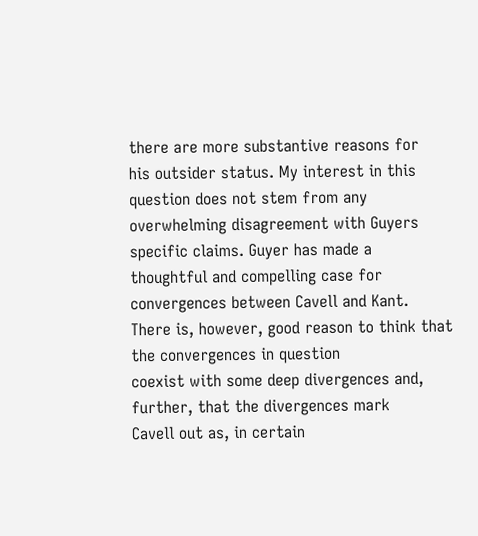there are more substantive reasons for
his outsider status. My interest in this question does not stem from any overwhelming disagreement with Guyers specific claims. Guyer has made a
thoughtful and compelling case for convergences between Cavell and Kant.
There is, however, good reason to think that the convergences in question
coexist with some deep divergences and, further, that the divergences mark
Cavell out as, in certain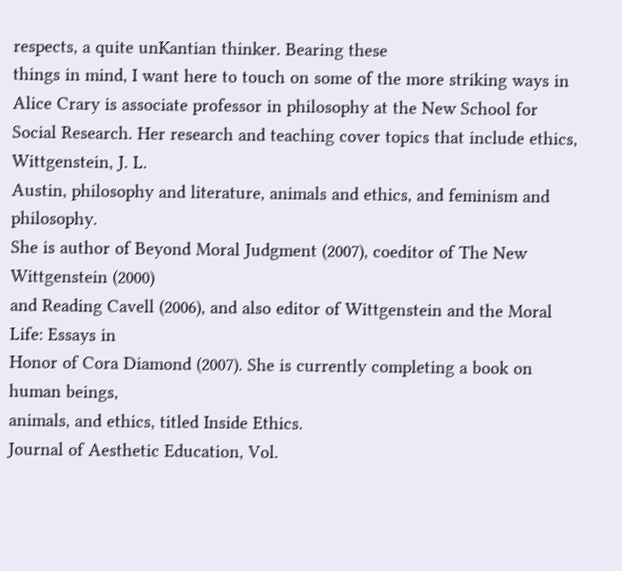respects, a quite unKantian thinker. Bearing these
things in mind, I want here to touch on some of the more striking ways in
Alice Crary is associate professor in philosophy at the New School for Social Research. Her research and teaching cover topics that include ethics, Wittgenstein, J. L.
Austin, philosophy and literature, animals and ethics, and feminism and philosophy.
She is author of Beyond Moral Judgment (2007), coeditor of The New Wittgenstein (2000)
and Reading Cavell (2006), and also editor of Wittgenstein and the Moral Life: Essays in
Honor of Cora Diamond (2007). She is currently completing a book on human beings,
animals, and ethics, titled Inside Ethics.
Journal of Aesthetic Education, Vol.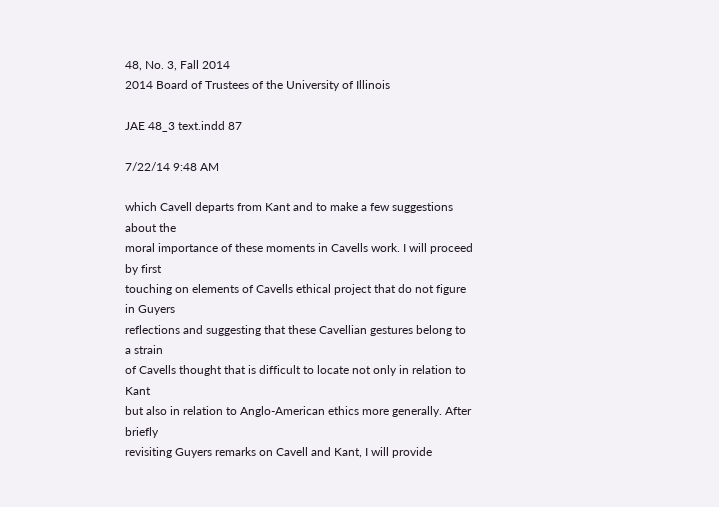48, No. 3, Fall 2014
2014 Board of Trustees of the University of Illinois

JAE 48_3 text.indd 87

7/22/14 9:48 AM

which Cavell departs from Kant and to make a few suggestions about the
moral importance of these moments in Cavells work. I will proceed by first
touching on elements of Cavells ethical project that do not figure in Guyers
reflections and suggesting that these Cavellian gestures belong to a strain
of Cavells thought that is difficult to locate not only in relation to Kant
but also in relation to Anglo-American ethics more generally. After briefly
revisiting Guyers remarks on Cavell and Kant, I will provide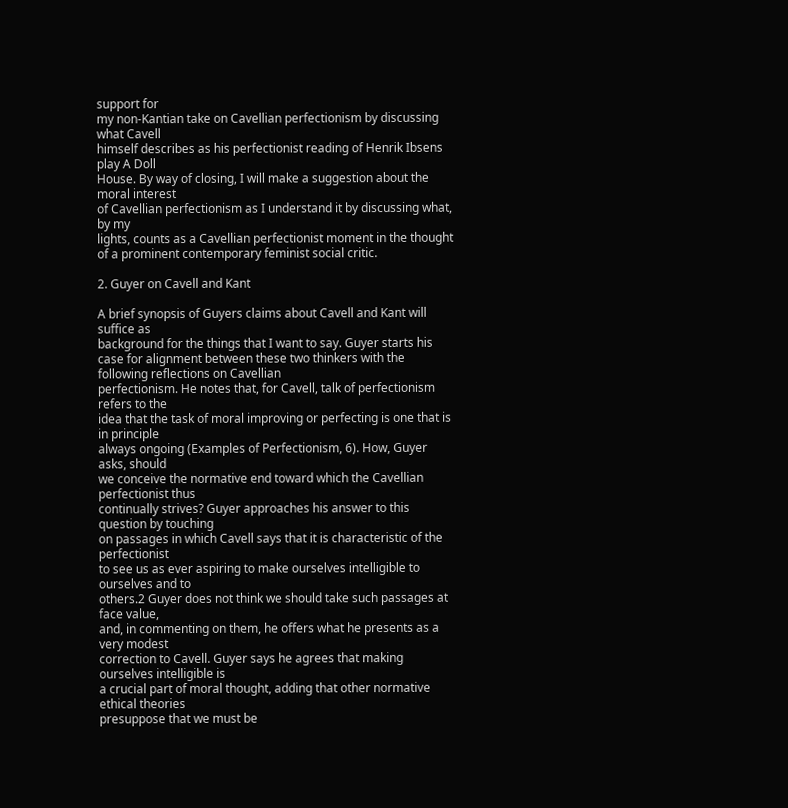support for
my non-Kantian take on Cavellian perfectionism by discussing what Cavell
himself describes as his perfectionist reading of Henrik Ibsens play A Doll
House. By way of closing, I will make a suggestion about the moral interest
of Cavellian perfectionism as I understand it by discussing what, by my
lights, counts as a Cavellian perfectionist moment in the thought of a prominent contemporary feminist social critic.

2. Guyer on Cavell and Kant

A brief synopsis of Guyers claims about Cavell and Kant will suffice as
background for the things that I want to say. Guyer starts his case for alignment between these two thinkers with the following reflections on Cavellian
perfectionism. He notes that, for Cavell, talk of perfectionism refers to the
idea that the task of moral improving or perfecting is one that is in principle
always ongoing (Examples of Perfectionism, 6). How, Guyer asks, should
we conceive the normative end toward which the Cavellian perfectionist thus
continually strives? Guyer approaches his answer to this question by touching
on passages in which Cavell says that it is characteristic of the perfectionist
to see us as ever aspiring to make ourselves intelligible to ourselves and to
others.2 Guyer does not think we should take such passages at face value,
and, in commenting on them, he offers what he presents as a very modest
correction to Cavell. Guyer says he agrees that making ourselves intelligible is
a crucial part of moral thought, adding that other normative ethical theories
presuppose that we must be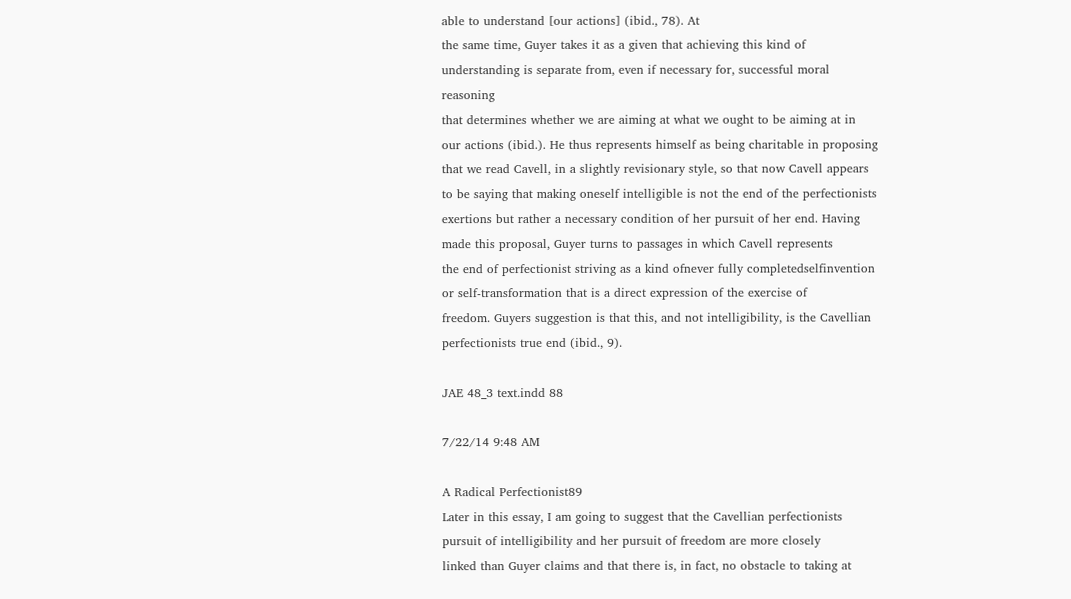able to understand [our actions] (ibid., 78). At
the same time, Guyer takes it as a given that achieving this kind of understanding is separate from, even if necessary for, successful moral reasoning
that determines whether we are aiming at what we ought to be aiming at in
our actions (ibid.). He thus represents himself as being charitable in proposing
that we read Cavell, in a slightly revisionary style, so that now Cavell appears
to be saying that making oneself intelligible is not the end of the perfectionists exertions but rather a necessary condition of her pursuit of her end. Having made this proposal, Guyer turns to passages in which Cavell represents
the end of perfectionist striving as a kind ofnever fully completedselfinvention or self-transformation that is a direct expression of the exercise of
freedom. Guyers suggestion is that this, and not intelligibility, is the Cavellian
perfectionists true end (ibid., 9).

JAE 48_3 text.indd 88

7/22/14 9:48 AM

A Radical Perfectionist89
Later in this essay, I am going to suggest that the Cavellian perfectionists pursuit of intelligibility and her pursuit of freedom are more closely
linked than Guyer claims and that there is, in fact, no obstacle to taking at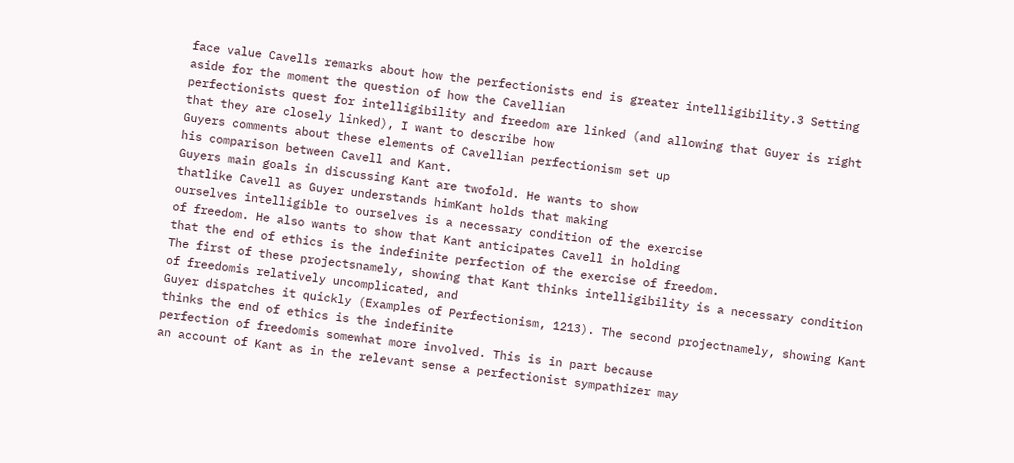face value Cavells remarks about how the perfectionists end is greater intelligibility.3 Setting aside for the moment the question of how the Cavellian
perfectionists quest for intelligibility and freedom are linked (and allowing that Guyer is right that they are closely linked), I want to describe how
Guyers comments about these elements of Cavellian perfectionism set up
his comparison between Cavell and Kant.
Guyers main goals in discussing Kant are twofold. He wants to show
thatlike Cavell as Guyer understands himKant holds that making
ourselves intelligible to ourselves is a necessary condition of the exercise
of freedom. He also wants to show that Kant anticipates Cavell in holding
that the end of ethics is the indefinite perfection of the exercise of freedom.
The first of these projectsnamely, showing that Kant thinks intelligibility is a necessary condition of freedomis relatively uncomplicated, and
Guyer dispatches it quickly (Examples of Perfectionism, 1213). The second projectnamely, showing Kant thinks the end of ethics is the indefinite
perfection of freedomis somewhat more involved. This is in part because
an account of Kant as in the relevant sense a perfectionist sympathizer may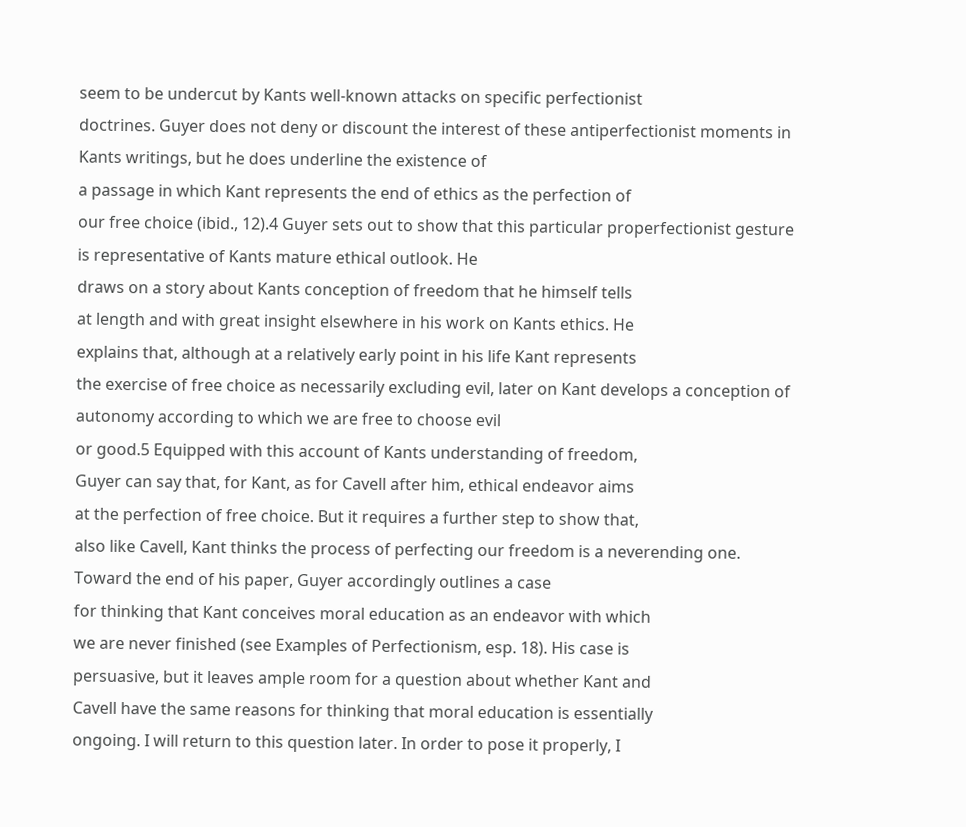seem to be undercut by Kants well-known attacks on specific perfectionist
doctrines. Guyer does not deny or discount the interest of these antiperfectionist moments in Kants writings, but he does underline the existence of
a passage in which Kant represents the end of ethics as the perfection of
our free choice (ibid., 12).4 Guyer sets out to show that this particular properfectionist gesture is representative of Kants mature ethical outlook. He
draws on a story about Kants conception of freedom that he himself tells
at length and with great insight elsewhere in his work on Kants ethics. He
explains that, although at a relatively early point in his life Kant represents
the exercise of free choice as necessarily excluding evil, later on Kant develops a conception of autonomy according to which we are free to choose evil
or good.5 Equipped with this account of Kants understanding of freedom,
Guyer can say that, for Kant, as for Cavell after him, ethical endeavor aims
at the perfection of free choice. But it requires a further step to show that,
also like Cavell, Kant thinks the process of perfecting our freedom is a neverending one. Toward the end of his paper, Guyer accordingly outlines a case
for thinking that Kant conceives moral education as an endeavor with which
we are never finished (see Examples of Perfectionism, esp. 18). His case is
persuasive, but it leaves ample room for a question about whether Kant and
Cavell have the same reasons for thinking that moral education is essentially
ongoing. I will return to this question later. In order to pose it properly, I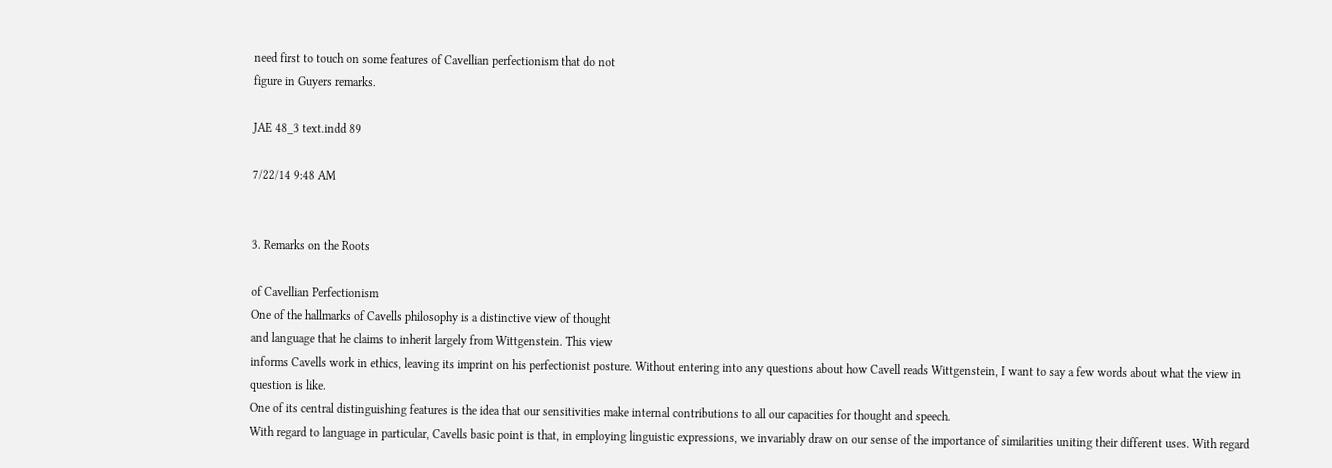need first to touch on some features of Cavellian perfectionism that do not
figure in Guyers remarks.

JAE 48_3 text.indd 89

7/22/14 9:48 AM


3. Remarks on the Roots

of Cavellian Perfectionism
One of the hallmarks of Cavells philosophy is a distinctive view of thought
and language that he claims to inherit largely from Wittgenstein. This view
informs Cavells work in ethics, leaving its imprint on his perfectionist posture. Without entering into any questions about how Cavell reads Wittgenstein, I want to say a few words about what the view in question is like.
One of its central distinguishing features is the idea that our sensitivities make internal contributions to all our capacities for thought and speech.
With regard to language in particular, Cavells basic point is that, in employing linguistic expressions, we invariably draw on our sense of the importance of similarities uniting their different uses. With regard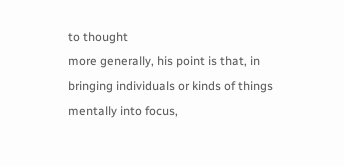to thought
more generally, his point is that, in bringing individuals or kinds of things
mentally into focus,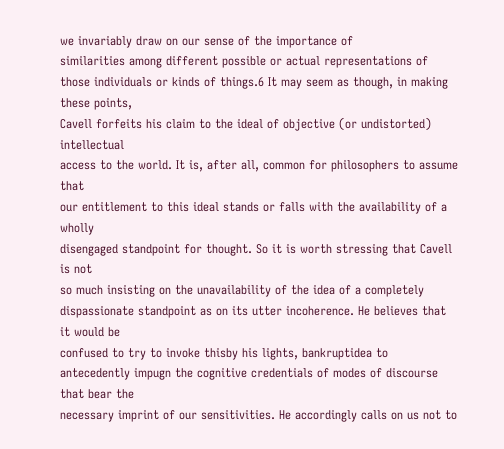we invariably draw on our sense of the importance of
similarities among different possible or actual representations of those individuals or kinds of things.6 It may seem as though, in making these points,
Cavell forfeits his claim to the ideal of objective (or undistorted) intellectual
access to the world. It is, after all, common for philosophers to assume that
our entitlement to this ideal stands or falls with the availability of a wholly
disengaged standpoint for thought. So it is worth stressing that Cavell is not
so much insisting on the unavailability of the idea of a completely dispassionate standpoint as on its utter incoherence. He believes that it would be
confused to try to invoke thisby his lights, bankruptidea to antecedently impugn the cognitive credentials of modes of discourse that bear the
necessary imprint of our sensitivities. He accordingly calls on us not to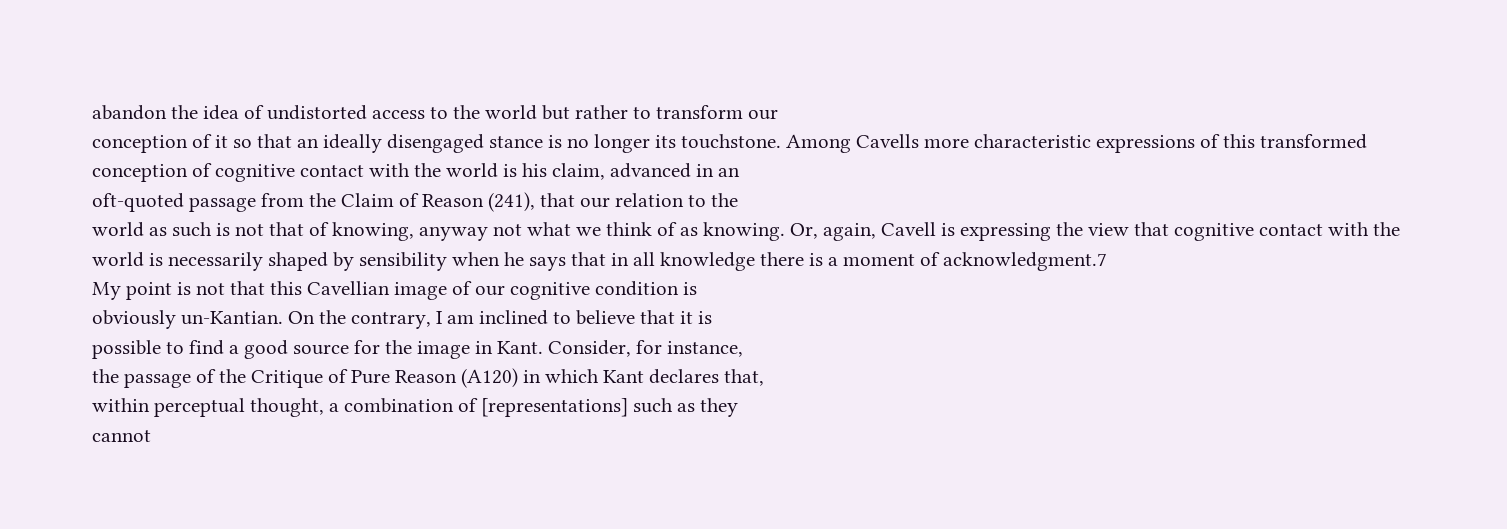abandon the idea of undistorted access to the world but rather to transform our
conception of it so that an ideally disengaged stance is no longer its touchstone. Among Cavells more characteristic expressions of this transformed
conception of cognitive contact with the world is his claim, advanced in an
oft-quoted passage from the Claim of Reason (241), that our relation to the
world as such is not that of knowing, anyway not what we think of as knowing. Or, again, Cavell is expressing the view that cognitive contact with the
world is necessarily shaped by sensibility when he says that in all knowledge there is a moment of acknowledgment.7
My point is not that this Cavellian image of our cognitive condition is
obviously un-Kantian. On the contrary, I am inclined to believe that it is
possible to find a good source for the image in Kant. Consider, for instance,
the passage of the Critique of Pure Reason (A120) in which Kant declares that,
within perceptual thought, a combination of [representations] such as they
cannot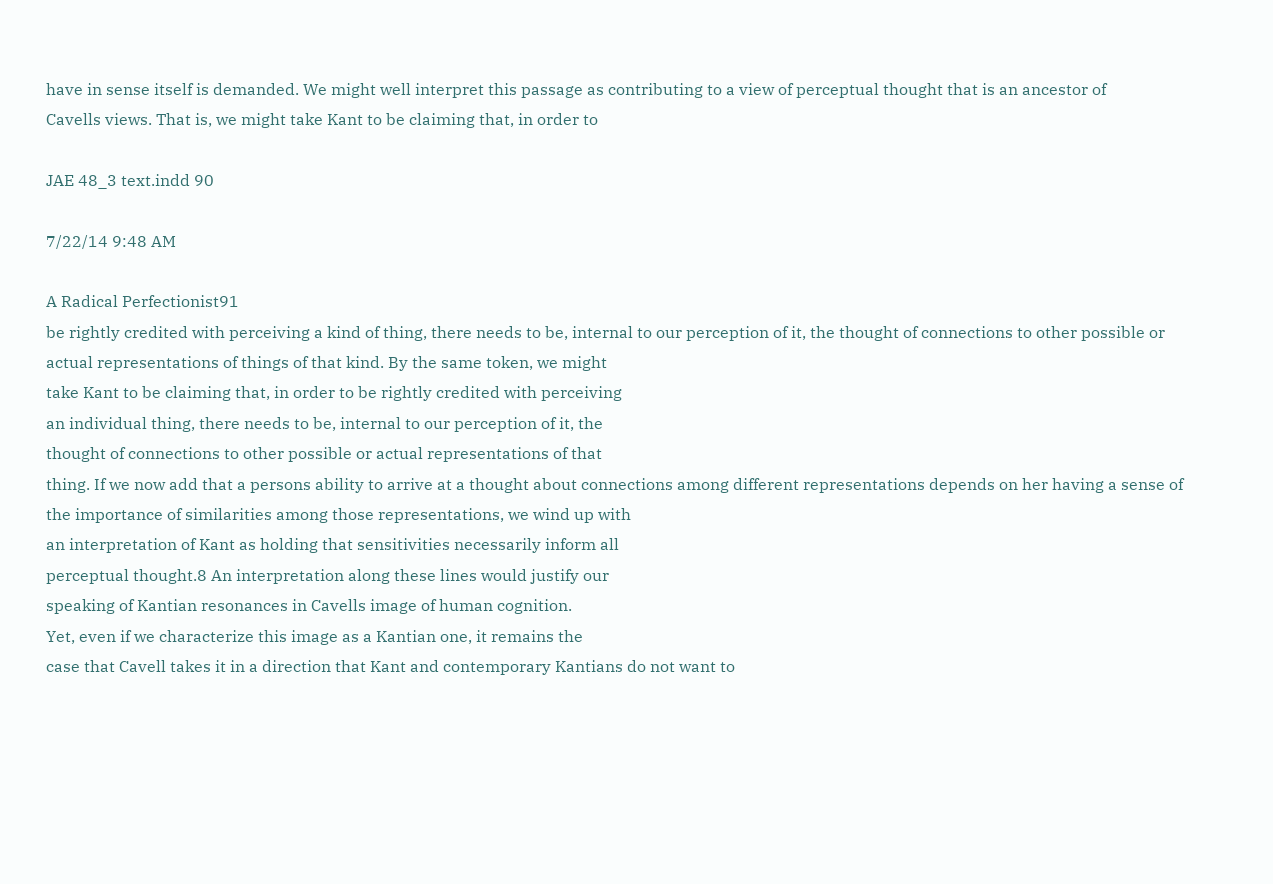have in sense itself is demanded. We might well interpret this passage as contributing to a view of perceptual thought that is an ancestor of
Cavells views. That is, we might take Kant to be claiming that, in order to

JAE 48_3 text.indd 90

7/22/14 9:48 AM

A Radical Perfectionist91
be rightly credited with perceiving a kind of thing, there needs to be, internal to our perception of it, the thought of connections to other possible or
actual representations of things of that kind. By the same token, we might
take Kant to be claiming that, in order to be rightly credited with perceiving
an individual thing, there needs to be, internal to our perception of it, the
thought of connections to other possible or actual representations of that
thing. If we now add that a persons ability to arrive at a thought about connections among different representations depends on her having a sense of
the importance of similarities among those representations, we wind up with
an interpretation of Kant as holding that sensitivities necessarily inform all
perceptual thought.8 An interpretation along these lines would justify our
speaking of Kantian resonances in Cavells image of human cognition.
Yet, even if we characterize this image as a Kantian one, it remains the
case that Cavell takes it in a direction that Kant and contemporary Kantians do not want to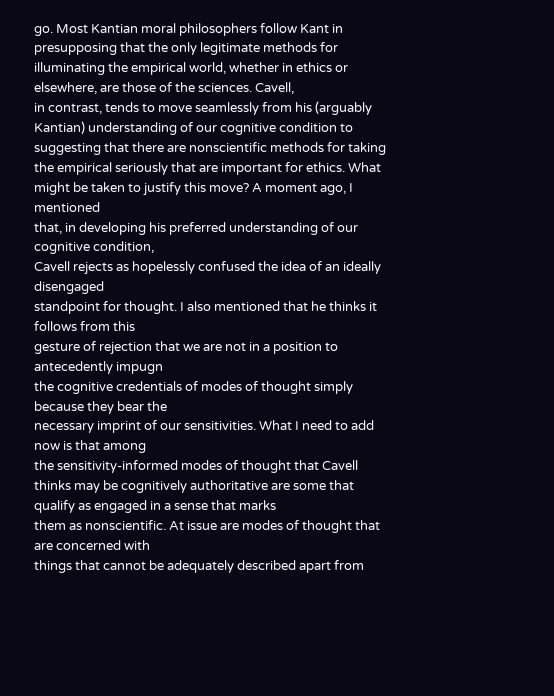go. Most Kantian moral philosophers follow Kant in
presupposing that the only legitimate methods for illuminating the empirical world, whether in ethics or elsewhere, are those of the sciences. Cavell,
in contrast, tends to move seamlessly from his (arguably Kantian) understanding of our cognitive condition to suggesting that there are nonscientific methods for taking the empirical seriously that are important for ethics. What might be taken to justify this move? A moment ago, I mentioned
that, in developing his preferred understanding of our cognitive condition,
Cavell rejects as hopelessly confused the idea of an ideally disengaged
standpoint for thought. I also mentioned that he thinks it follows from this
gesture of rejection that we are not in a position to antecedently impugn
the cognitive credentials of modes of thought simply because they bear the
necessary imprint of our sensitivities. What I need to add now is that among
the sensitivity-informed modes of thought that Cavell thinks may be cognitively authoritative are some that qualify as engaged in a sense that marks
them as nonscientific. At issue are modes of thought that are concerned with
things that cannot be adequately described apart from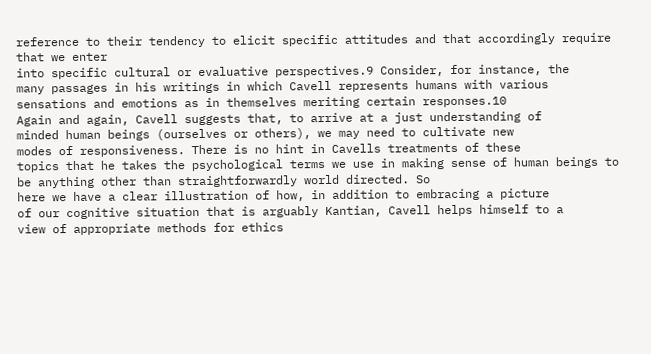reference to their tendency to elicit specific attitudes and that accordingly require that we enter
into specific cultural or evaluative perspectives.9 Consider, for instance, the
many passages in his writings in which Cavell represents humans with various sensations and emotions as in themselves meriting certain responses.10
Again and again, Cavell suggests that, to arrive at a just understanding of
minded human beings (ourselves or others), we may need to cultivate new
modes of responsiveness. There is no hint in Cavells treatments of these
topics that he takes the psychological terms we use in making sense of human beings to be anything other than straightforwardly world directed. So
here we have a clear illustration of how, in addition to embracing a picture
of our cognitive situation that is arguably Kantian, Cavell helps himself to a
view of appropriate methods for ethics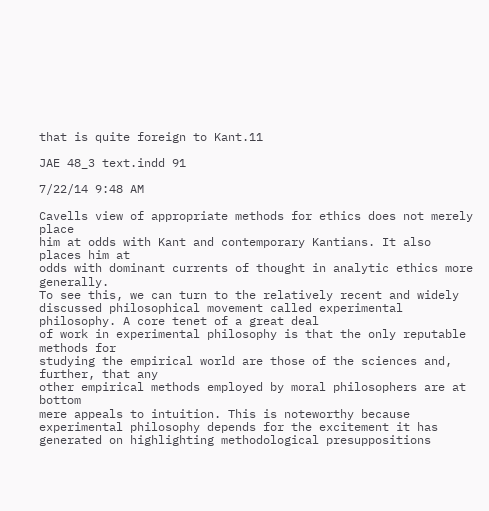that is quite foreign to Kant.11

JAE 48_3 text.indd 91

7/22/14 9:48 AM

Cavells view of appropriate methods for ethics does not merely place
him at odds with Kant and contemporary Kantians. It also places him at
odds with dominant currents of thought in analytic ethics more generally.
To see this, we can turn to the relatively recent and widely discussed philosophical movement called experimental philosophy. A core tenet of a great deal
of work in experimental philosophy is that the only reputable methods for
studying the empirical world are those of the sciences and, further, that any
other empirical methods employed by moral philosophers are at bottom
mere appeals to intuition. This is noteworthy because experimental philosophy depends for the excitement it has generated on highlighting methodological presuppositions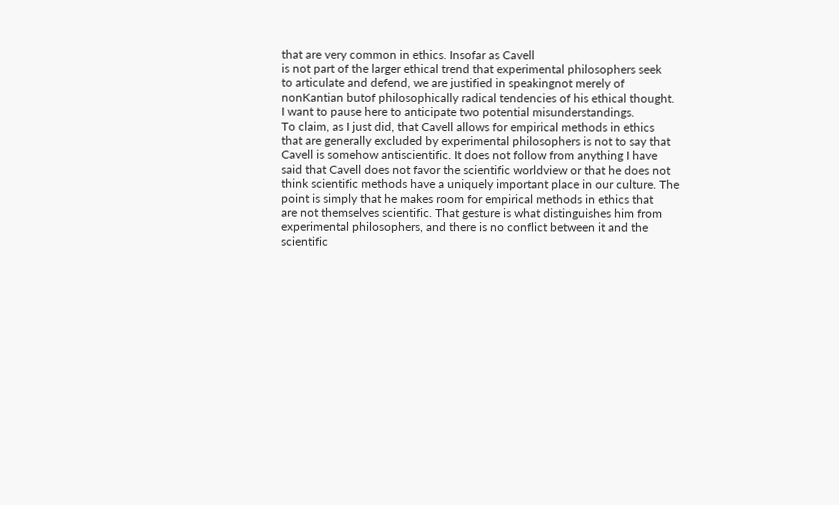that are very common in ethics. Insofar as Cavell
is not part of the larger ethical trend that experimental philosophers seek
to articulate and defend, we are justified in speakingnot merely of nonKantian butof philosophically radical tendencies of his ethical thought.
I want to pause here to anticipate two potential misunderstandings.
To claim, as I just did, that Cavell allows for empirical methods in ethics
that are generally excluded by experimental philosophers is not to say that
Cavell is somehow antiscientific. It does not follow from anything I have
said that Cavell does not favor the scientific worldview or that he does not
think scientific methods have a uniquely important place in our culture. The
point is simply that he makes room for empirical methods in ethics that
are not themselves scientific. That gesture is what distinguishes him from
experimental philosophers, and there is no conflict between it and the scientific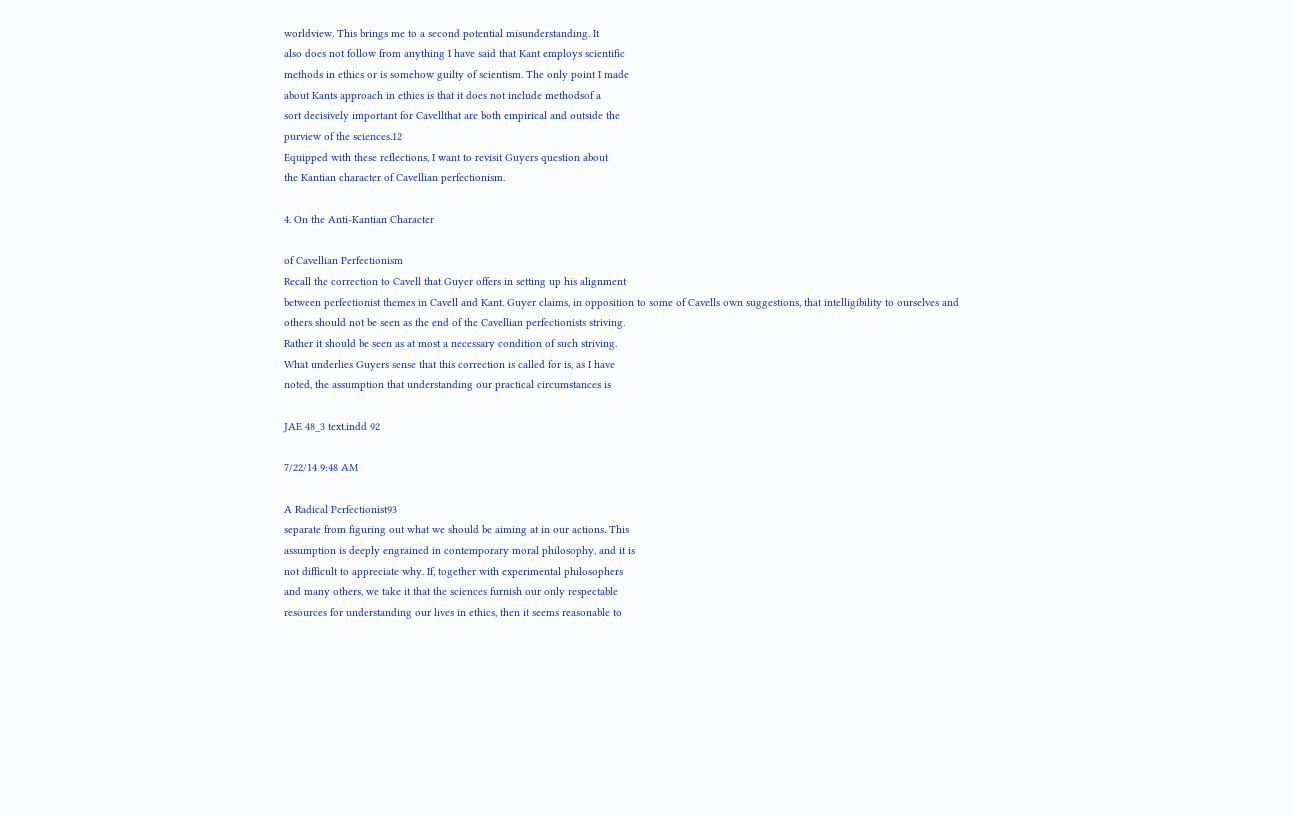worldview. This brings me to a second potential misunderstanding. It
also does not follow from anything I have said that Kant employs scientific
methods in ethics or is somehow guilty of scientism. The only point I made
about Kants approach in ethics is that it does not include methodsof a
sort decisively important for Cavellthat are both empirical and outside the
purview of the sciences.12
Equipped with these reflections, I want to revisit Guyers question about
the Kantian character of Cavellian perfectionism.

4. On the Anti-Kantian Character

of Cavellian Perfectionism
Recall the correction to Cavell that Guyer offers in setting up his alignment
between perfectionist themes in Cavell and Kant. Guyer claims, in opposition to some of Cavells own suggestions, that intelligibility to ourselves and
others should not be seen as the end of the Cavellian perfectionists striving.
Rather it should be seen as at most a necessary condition of such striving.
What underlies Guyers sense that this correction is called for is, as I have
noted, the assumption that understanding our practical circumstances is

JAE 48_3 text.indd 92

7/22/14 9:48 AM

A Radical Perfectionist93
separate from figuring out what we should be aiming at in our actions. This
assumption is deeply engrained in contemporary moral philosophy, and it is
not difficult to appreciate why. If, together with experimental philosophers
and many others, we take it that the sciences furnish our only respectable
resources for understanding our lives in ethics, then it seems reasonable to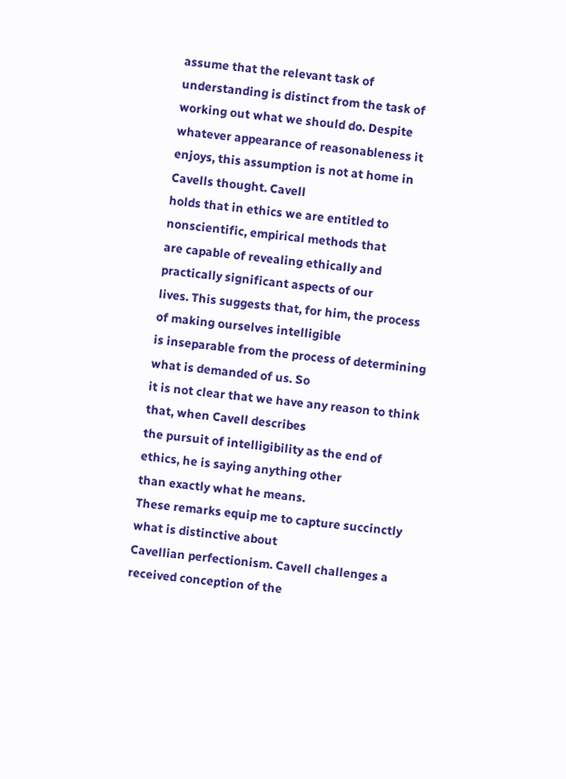assume that the relevant task of understanding is distinct from the task of
working out what we should do. Despite whatever appearance of reasonableness it enjoys, this assumption is not at home in Cavells thought. Cavell
holds that in ethics we are entitled to nonscientific, empirical methods that
are capable of revealing ethically and practically significant aspects of our
lives. This suggests that, for him, the process of making ourselves intelligible
is inseparable from the process of determining what is demanded of us. So
it is not clear that we have any reason to think that, when Cavell describes
the pursuit of intelligibility as the end of ethics, he is saying anything other
than exactly what he means.
These remarks equip me to capture succinctly what is distinctive about
Cavellian perfectionism. Cavell challenges a received conception of the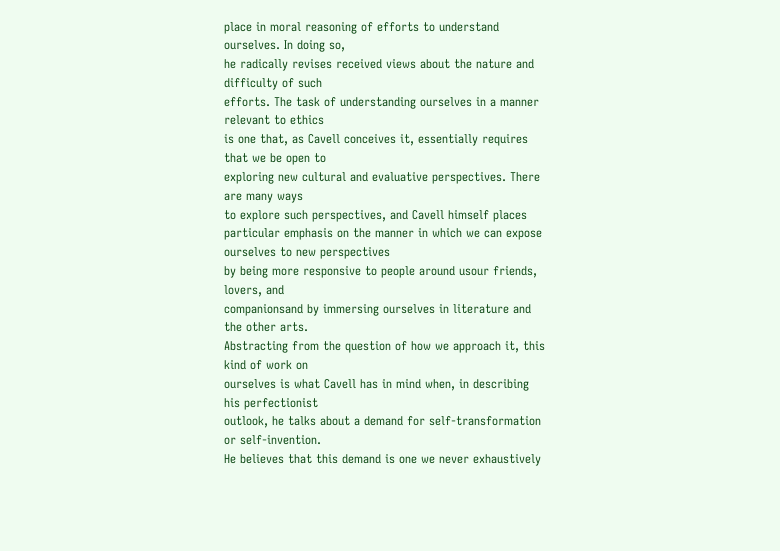place in moral reasoning of efforts to understand ourselves. In doing so,
he radically revises received views about the nature and difficulty of such
efforts. The task of understanding ourselves in a manner relevant to ethics
is one that, as Cavell conceives it, essentially requires that we be open to
exploring new cultural and evaluative perspectives. There are many ways
to explore such perspectives, and Cavell himself places particular emphasis on the manner in which we can expose ourselves to new perspectives
by being more responsive to people around usour friends, lovers, and
companionsand by immersing ourselves in literature and the other arts.
Abstracting from the question of how we approach it, this kind of work on
ourselves is what Cavell has in mind when, in describing his perfectionist
outlook, he talks about a demand for self-transformation or self-invention.
He believes that this demand is one we never exhaustively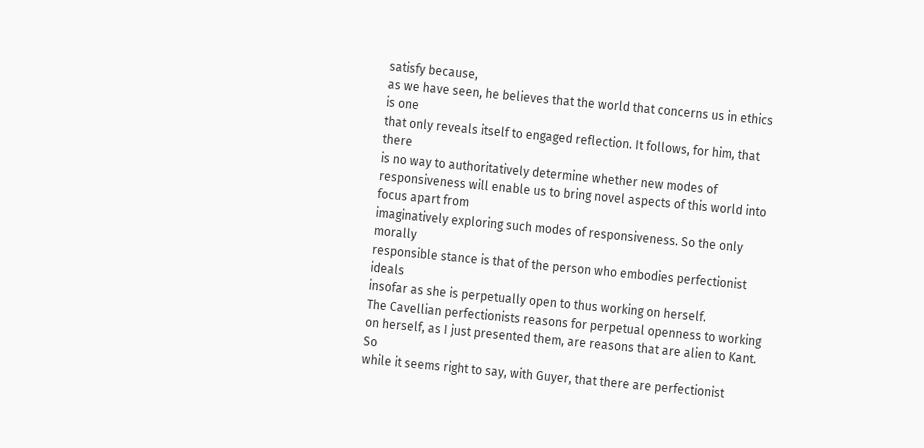satisfy because,
as we have seen, he believes that the world that concerns us in ethics is one
that only reveals itself to engaged reflection. It follows, for him, that there
is no way to authoritatively determine whether new modes of responsiveness will enable us to bring novel aspects of this world into focus apart from
imaginatively exploring such modes of responsiveness. So the only morally
responsible stance is that of the person who embodies perfectionist ideals
insofar as she is perpetually open to thus working on herself.
The Cavellian perfectionists reasons for perpetual openness to working
on herself, as I just presented them, are reasons that are alien to Kant. So
while it seems right to say, with Guyer, that there are perfectionist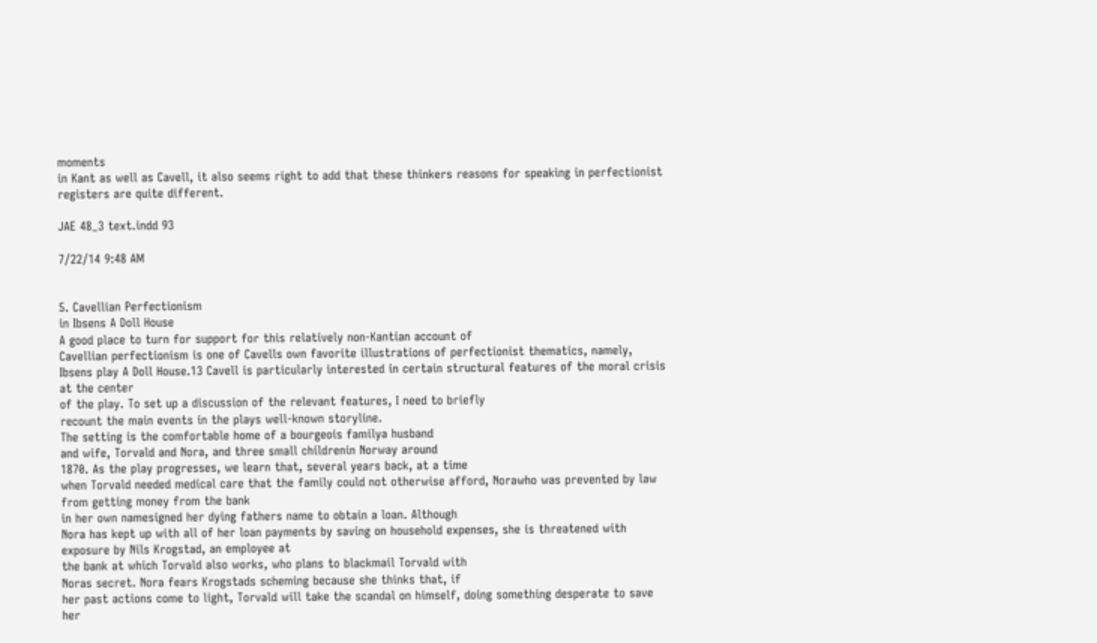moments
in Kant as well as Cavell, it also seems right to add that these thinkers reasons for speaking in perfectionist registers are quite different.

JAE 48_3 text.indd 93

7/22/14 9:48 AM


5. Cavellian Perfectionism
in Ibsens A Doll House
A good place to turn for support for this relatively non-Kantian account of
Cavellian perfectionism is one of Cavells own favorite illustrations of perfectionist thematics, namely, Ibsens play A Doll House.13 Cavell is particularly interested in certain structural features of the moral crisis at the center
of the play. To set up a discussion of the relevant features, I need to briefly
recount the main events in the plays well-known storyline.
The setting is the comfortable home of a bourgeois familya husband
and wife, Torvald and Nora, and three small childrenin Norway around
1870. As the play progresses, we learn that, several years back, at a time
when Torvald needed medical care that the family could not otherwise afford, Norawho was prevented by law from getting money from the bank
in her own namesigned her dying fathers name to obtain a loan. Although
Nora has kept up with all of her loan payments by saving on household expenses, she is threatened with exposure by Nils Krogstad, an employee at
the bank at which Torvald also works, who plans to blackmail Torvald with
Noras secret. Nora fears Krogstads scheming because she thinks that, if
her past actions come to light, Torvald will take the scandal on himself, doing something desperate to save her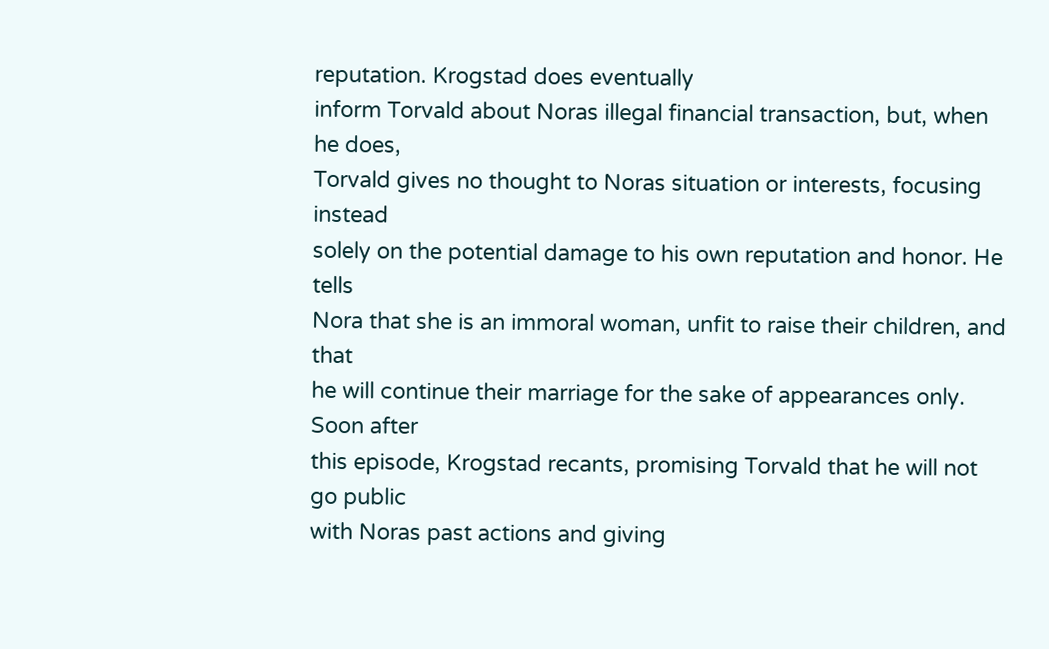reputation. Krogstad does eventually
inform Torvald about Noras illegal financial transaction, but, when he does,
Torvald gives no thought to Noras situation or interests, focusing instead
solely on the potential damage to his own reputation and honor. He tells
Nora that she is an immoral woman, unfit to raise their children, and that
he will continue their marriage for the sake of appearances only. Soon after
this episode, Krogstad recants, promising Torvald that he will not go public
with Noras past actions and giving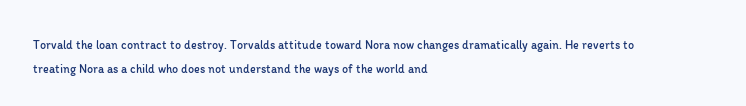Torvald the loan contract to destroy. Torvalds attitude toward Nora now changes dramatically again. He reverts to
treating Nora as a child who does not understand the ways of the world and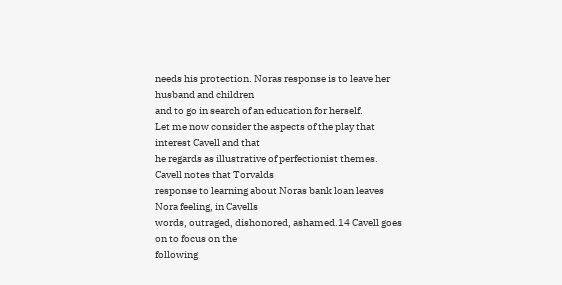needs his protection. Noras response is to leave her husband and children
and to go in search of an education for herself.
Let me now consider the aspects of the play that interest Cavell and that
he regards as illustrative of perfectionist themes. Cavell notes that Torvalds
response to learning about Noras bank loan leaves Nora feeling, in Cavells
words, outraged, dishonored, ashamed.14 Cavell goes on to focus on the
following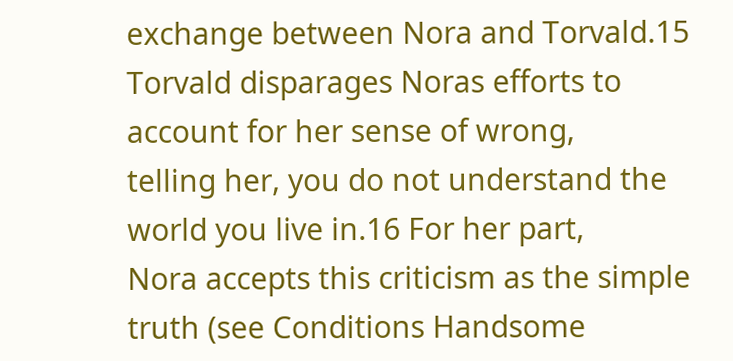exchange between Nora and Torvald.15
Torvald disparages Noras efforts to account for her sense of wrong,
telling her, you do not understand the world you live in.16 For her part,
Nora accepts this criticism as the simple truth (see Conditions Handsome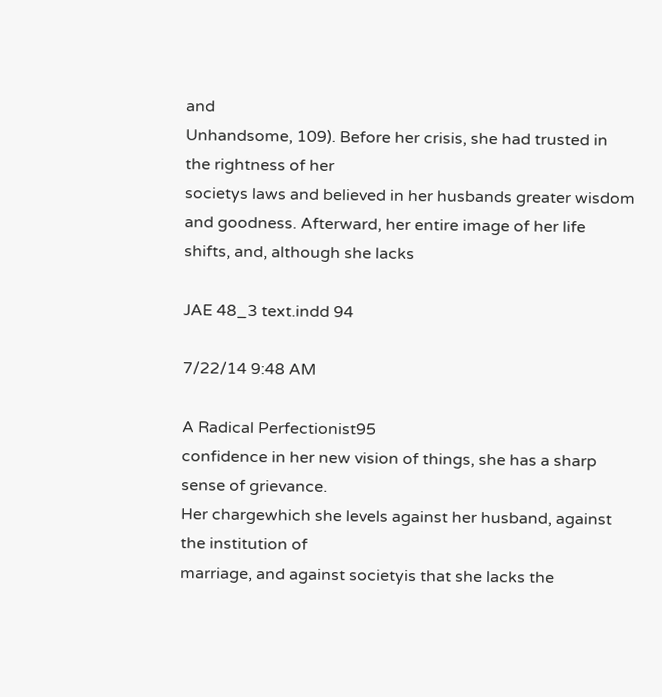and
Unhandsome, 109). Before her crisis, she had trusted in the rightness of her
societys laws and believed in her husbands greater wisdom and goodness. Afterward, her entire image of her life shifts, and, although she lacks

JAE 48_3 text.indd 94

7/22/14 9:48 AM

A Radical Perfectionist95
confidence in her new vision of things, she has a sharp sense of grievance.
Her chargewhich she levels against her husband, against the institution of
marriage, and against societyis that she lacks the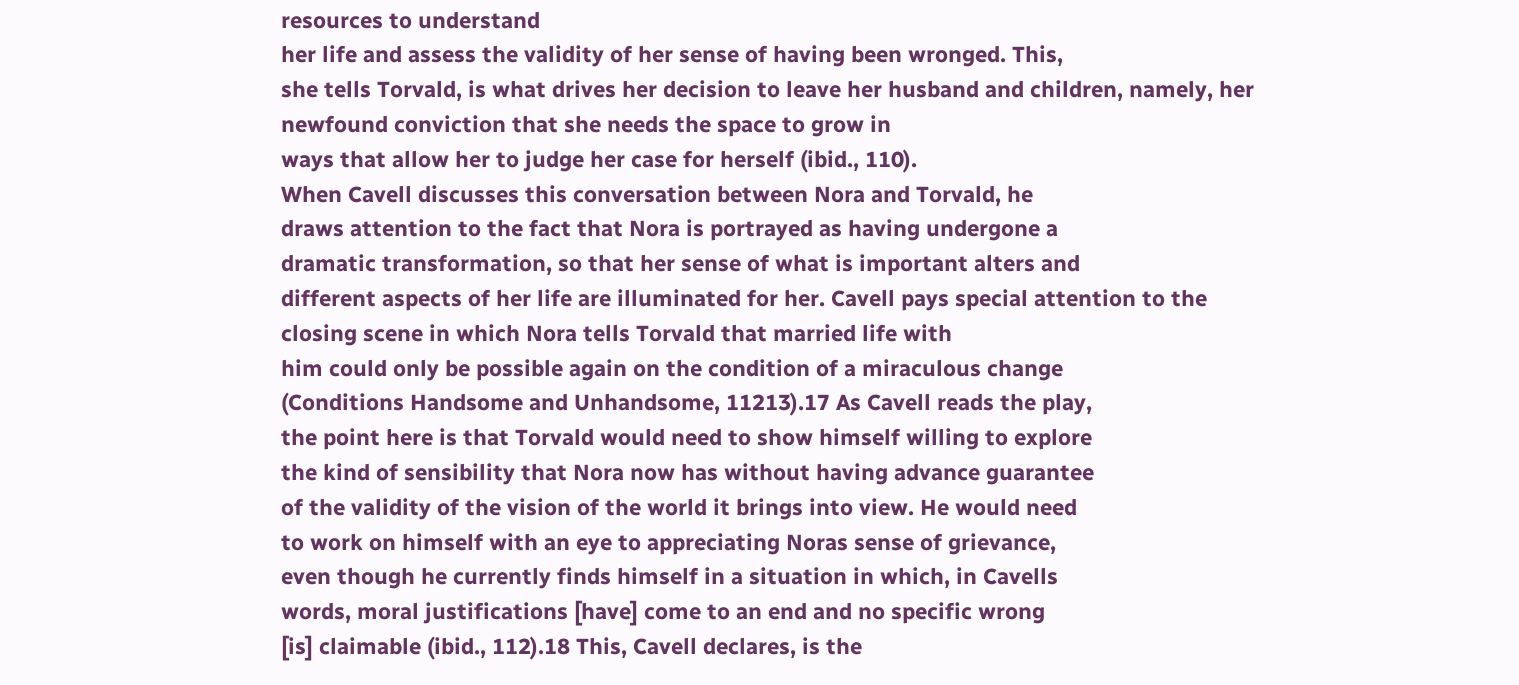resources to understand
her life and assess the validity of her sense of having been wronged. This,
she tells Torvald, is what drives her decision to leave her husband and children, namely, her newfound conviction that she needs the space to grow in
ways that allow her to judge her case for herself (ibid., 110).
When Cavell discusses this conversation between Nora and Torvald, he
draws attention to the fact that Nora is portrayed as having undergone a
dramatic transformation, so that her sense of what is important alters and
different aspects of her life are illuminated for her. Cavell pays special attention to the closing scene in which Nora tells Torvald that married life with
him could only be possible again on the condition of a miraculous change
(Conditions Handsome and Unhandsome, 11213).17 As Cavell reads the play,
the point here is that Torvald would need to show himself willing to explore
the kind of sensibility that Nora now has without having advance guarantee
of the validity of the vision of the world it brings into view. He would need
to work on himself with an eye to appreciating Noras sense of grievance,
even though he currently finds himself in a situation in which, in Cavells
words, moral justifications [have] come to an end and no specific wrong
[is] claimable (ibid., 112).18 This, Cavell declares, is the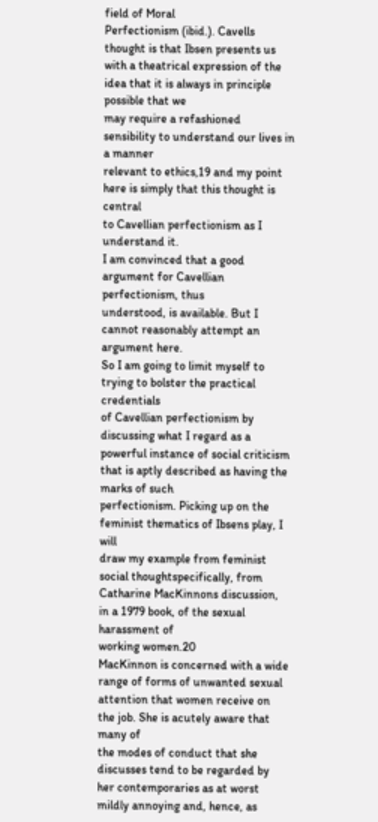field of Moral
Perfectionism (ibid.). Cavells thought is that Ibsen presents us with a theatrical expression of the idea that it is always in principle possible that we
may require a refashioned sensibility to understand our lives in a manner
relevant to ethics,19 and my point here is simply that this thought is central
to Cavellian perfectionism as I understand it.
I am convinced that a good argument for Cavellian perfectionism, thus
understood, is available. But I cannot reasonably attempt an argument here.
So I am going to limit myself to trying to bolster the practical credentials
of Cavellian perfectionism by discussing what I regard as a powerful instance of social criticism that is aptly described as having the marks of such
perfectionism. Picking up on the feminist thematics of Ibsens play, I will
draw my example from feminist social thoughtspecifically, from Catharine MacKinnons discussion, in a 1979 book, of the sexual harassment of
working women.20
MacKinnon is concerned with a wide range of forms of unwanted sexual
attention that women receive on the job. She is acutely aware that many of
the modes of conduct that she discusses tend to be regarded by her contemporaries as at worst mildly annoying and, hence, as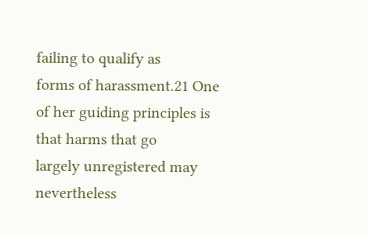failing to qualify as
forms of harassment.21 One of her guiding principles is that harms that go
largely unregistered may nevertheless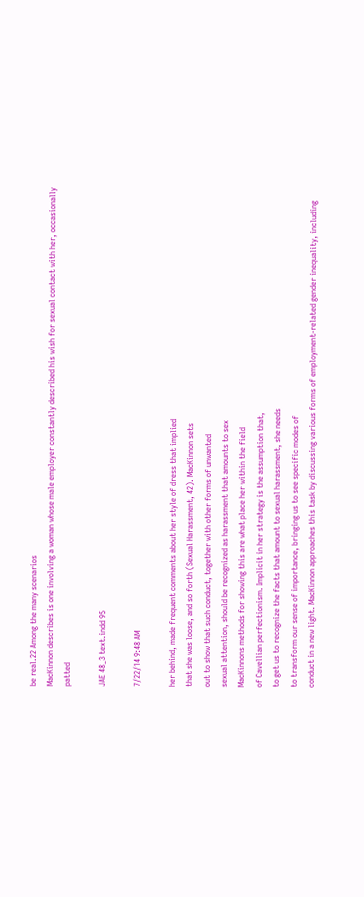be real.22 Among the many scenarios
MacKinnon describes is one involving a woman whose male employer constantly described his wish for sexual contact with her, occasionally patted

JAE 48_3 text.indd 95

7/22/14 9:48 AM

her behind, made frequent comments about her style of dress that implied
that she was loose, and so forth (Sexual Harassment, 42). MacKinnon sets
out to show that such conduct, together with other forms of unwanted
sexual attention, should be recognized as harassment that amounts to sex
MacKinnons methods for showing this are what place her within the field
of Cavellian perfectionism. Implicit in her strategy is the assumption that,
to get us to recognize the facts that amount to sexual harassment, she needs
to transform our sense of importance, bringing us to see specific modes of
conduct in a new light. MacKinnon approaches this task by discussing various forms of employment-related gender inequality, including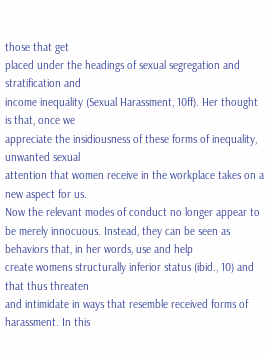those that get
placed under the headings of sexual segregation and stratification and
income inequality (Sexual Harassment, 10ff). Her thought is that, once we
appreciate the insidiousness of these forms of inequality, unwanted sexual
attention that women receive in the workplace takes on a new aspect for us.
Now the relevant modes of conduct no longer appear to be merely innocuous. Instead, they can be seen as behaviors that, in her words, use and help
create womens structurally inferior status (ibid., 10) and that thus threaten
and intimidate in ways that resemble received forms of harassment. In this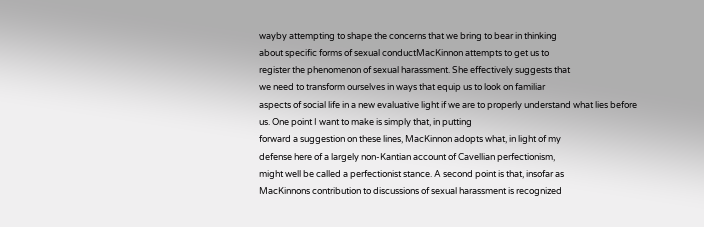wayby attempting to shape the concerns that we bring to bear in thinking
about specific forms of sexual conductMacKinnon attempts to get us to
register the phenomenon of sexual harassment. She effectively suggests that
we need to transform ourselves in ways that equip us to look on familiar
aspects of social life in a new evaluative light if we are to properly understand what lies before us. One point I want to make is simply that, in putting
forward a suggestion on these lines, MacKinnon adopts what, in light of my
defense here of a largely non-Kantian account of Cavellian perfectionism,
might well be called a perfectionist stance. A second point is that, insofar as
MacKinnons contribution to discussions of sexual harassment is recognized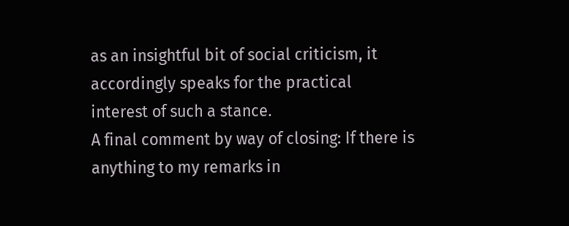as an insightful bit of social criticism, it accordingly speaks for the practical
interest of such a stance.
A final comment by way of closing: If there is anything to my remarks in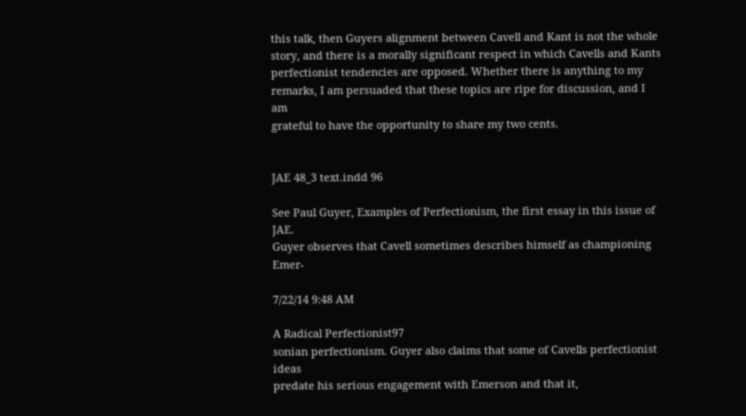this talk, then Guyers alignment between Cavell and Kant is not the whole
story, and there is a morally significant respect in which Cavells and Kants
perfectionist tendencies are opposed. Whether there is anything to my remarks, I am persuaded that these topics are ripe for discussion, and I am
grateful to have the opportunity to share my two cents.


JAE 48_3 text.indd 96

See Paul Guyer, Examples of Perfectionism, the first essay in this issue of JAE.
Guyer observes that Cavell sometimes describes himself as championing Emer-

7/22/14 9:48 AM

A Radical Perfectionist97
sonian perfectionism. Guyer also claims that some of Cavells perfectionist ideas
predate his serious engagement with Emerson and that it,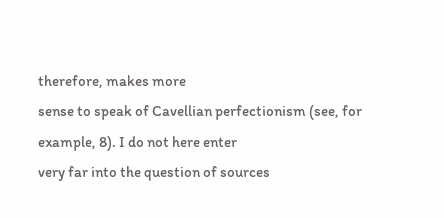therefore, makes more
sense to speak of Cavellian perfectionism (see, for example, 8). I do not here enter
very far into the question of sources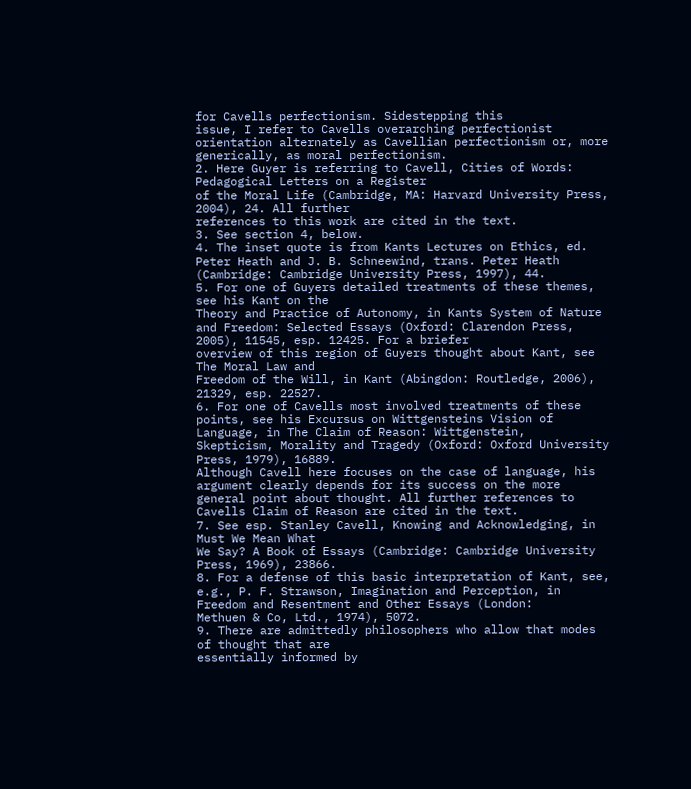for Cavells perfectionism. Sidestepping this
issue, I refer to Cavells overarching perfectionist orientation alternately as Cavellian perfectionism or, more generically, as moral perfectionism.
2. Here Guyer is referring to Cavell, Cities of Words: Pedagogical Letters on a Register
of the Moral Life (Cambridge, MA: Harvard University Press, 2004), 24. All further
references to this work are cited in the text.
3. See section 4, below.
4. The inset quote is from Kants Lectures on Ethics, ed. Peter Heath and J. B. Schneewind, trans. Peter Heath (Cambridge: Cambridge University Press, 1997), 44.
5. For one of Guyers detailed treatments of these themes, see his Kant on the
Theory and Practice of Autonomy, in Kants System of Nature and Freedom: Selected Essays (Oxford: Clarendon Press, 2005), 11545, esp. 12425. For a briefer
overview of this region of Guyers thought about Kant, see The Moral Law and
Freedom of the Will, in Kant (Abingdon: Routledge, 2006), 21329, esp. 22527.
6. For one of Cavells most involved treatments of these points, see his Excursus on Wittgensteins Vision of Language, in The Claim of Reason: Wittgenstein,
Skepticism, Morality and Tragedy (Oxford: Oxford University Press, 1979), 16889.
Although Cavell here focuses on the case of language, his argument clearly depends for its success on the more general point about thought. All further references to Cavells Claim of Reason are cited in the text.
7. See esp. Stanley Cavell, Knowing and Acknowledging, in Must We Mean What
We Say? A Book of Essays (Cambridge: Cambridge University Press, 1969), 23866.
8. For a defense of this basic interpretation of Kant, see, e.g., P. F. Strawson, Imagination and Perception, in Freedom and Resentment and Other Essays (London:
Methuen & Co, Ltd., 1974), 5072.
9. There are admittedly philosophers who allow that modes of thought that are
essentially informed by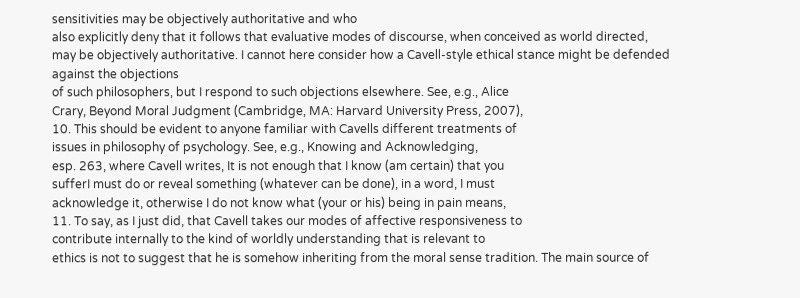sensitivities may be objectively authoritative and who
also explicitly deny that it follows that evaluative modes of discourse, when conceived as world directed, may be objectively authoritative. I cannot here consider how a Cavell-style ethical stance might be defended against the objections
of such philosophers, but I respond to such objections elsewhere. See, e.g., Alice
Crary, Beyond Moral Judgment (Cambridge, MA: Harvard University Press, 2007),
10. This should be evident to anyone familiar with Cavells different treatments of
issues in philosophy of psychology. See, e.g., Knowing and Acknowledging,
esp. 263, where Cavell writes, It is not enough that I know (am certain) that you
sufferI must do or reveal something (whatever can be done), in a word, I must
acknowledge it, otherwise I do not know what (your or his) being in pain means,
11. To say, as I just did, that Cavell takes our modes of affective responsiveness to
contribute internally to the kind of worldly understanding that is relevant to
ethics is not to suggest that he is somehow inheriting from the moral sense tradition. The main source of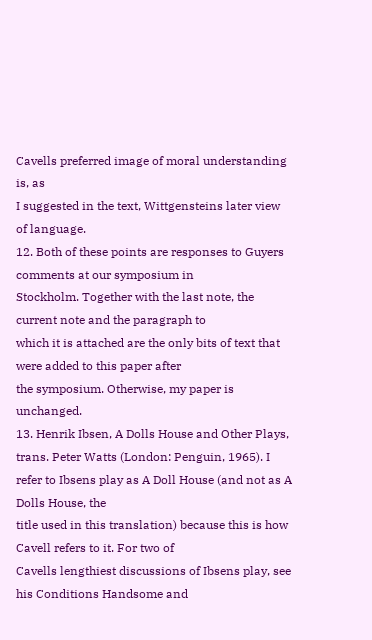Cavells preferred image of moral understanding is, as
I suggested in the text, Wittgensteins later view of language.
12. Both of these points are responses to Guyers comments at our symposium in
Stockholm. Together with the last note, the current note and the paragraph to
which it is attached are the only bits of text that were added to this paper after
the symposium. Otherwise, my paper is unchanged.
13. Henrik Ibsen, A Dolls House and Other Plays, trans. Peter Watts (London: Penguin, 1965). I refer to Ibsens play as A Doll House (and not as A Dolls House, the
title used in this translation) because this is how Cavell refers to it. For two of
Cavells lengthiest discussions of Ibsens play, see his Conditions Handsome and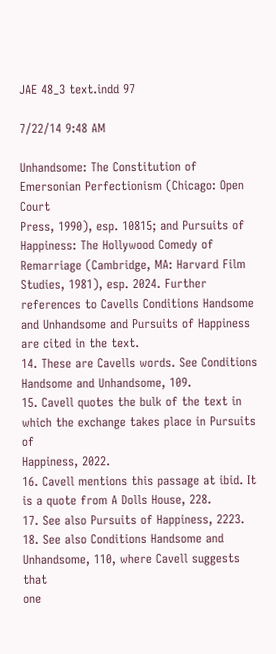JAE 48_3 text.indd 97

7/22/14 9:48 AM

Unhandsome: The Constitution of Emersonian Perfectionism (Chicago: Open Court
Press, 1990), esp. 10815; and Pursuits of Happiness: The Hollywood Comedy of
Remarriage (Cambridge, MA: Harvard Film Studies, 1981), esp. 2024. Further
references to Cavells Conditions Handsome and Unhandsome and Pursuits of Happiness are cited in the text.
14. These are Cavells words. See Conditions Handsome and Unhandsome, 109.
15. Cavell quotes the bulk of the text in which the exchange takes place in Pursuits of
Happiness, 2022.
16. Cavell mentions this passage at ibid. It is a quote from A Dolls House, 228.
17. See also Pursuits of Happiness, 2223.
18. See also Conditions Handsome and Unhandsome, 110, where Cavell suggests that
one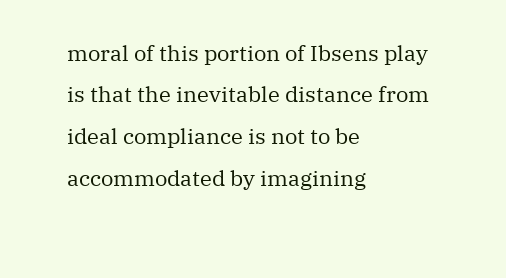moral of this portion of Ibsens play is that the inevitable distance from
ideal compliance is not to be accommodated by imagining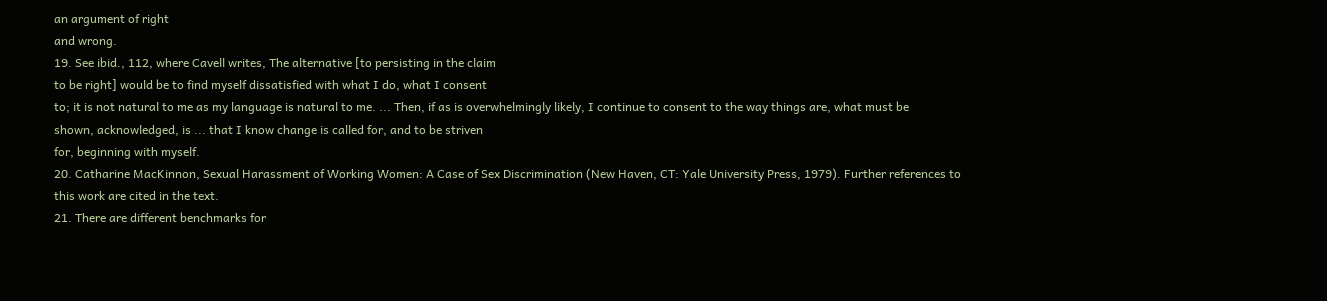an argument of right
and wrong.
19. See ibid., 112, where Cavell writes, The alternative [to persisting in the claim
to be right] would be to find myself dissatisfied with what I do, what I consent
to; it is not natural to me as my language is natural to me. ... Then, if as is overwhelmingly likely, I continue to consent to the way things are, what must be
shown, acknowledged, is ... that I know change is called for, and to be striven
for, beginning with myself.
20. Catharine MacKinnon, Sexual Harassment of Working Women: A Case of Sex Discrimination (New Haven, CT: Yale University Press, 1979). Further references to
this work are cited in the text.
21. There are different benchmarks for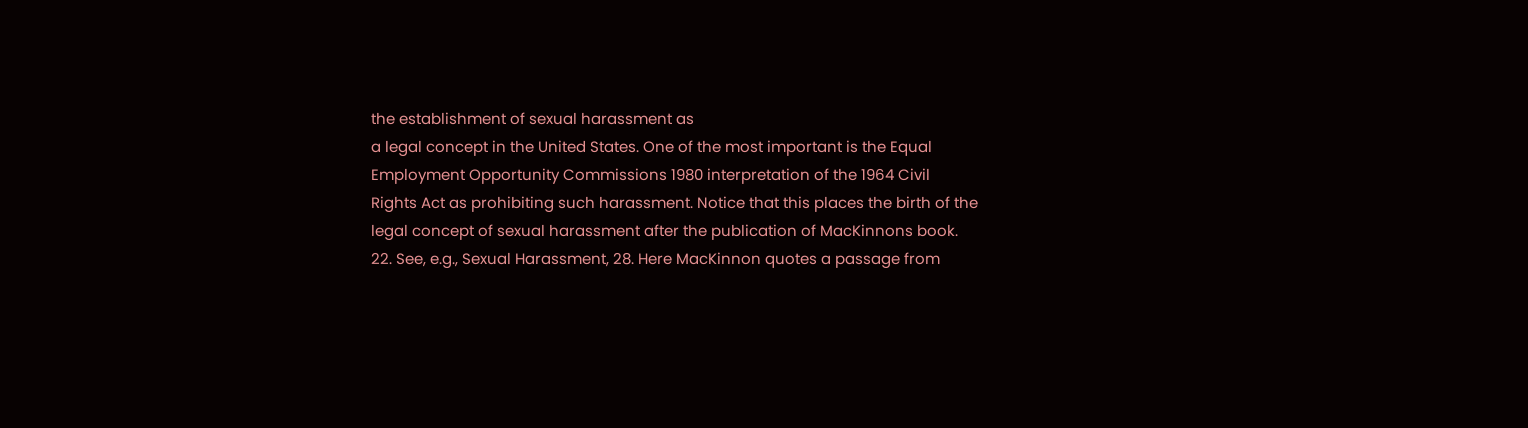the establishment of sexual harassment as
a legal concept in the United States. One of the most important is the Equal
Employment Opportunity Commissions 1980 interpretation of the 1964 Civil
Rights Act as prohibiting such harassment. Notice that this places the birth of the
legal concept of sexual harassment after the publication of MacKinnons book.
22. See, e.g., Sexual Harassment, 28. Here MacKinnon quotes a passage from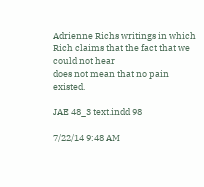Adrienne Richs writings in which Rich claims that the fact that we could not hear
does not mean that no pain existed.

JAE 48_3 text.indd 98

7/22/14 9:48 AM